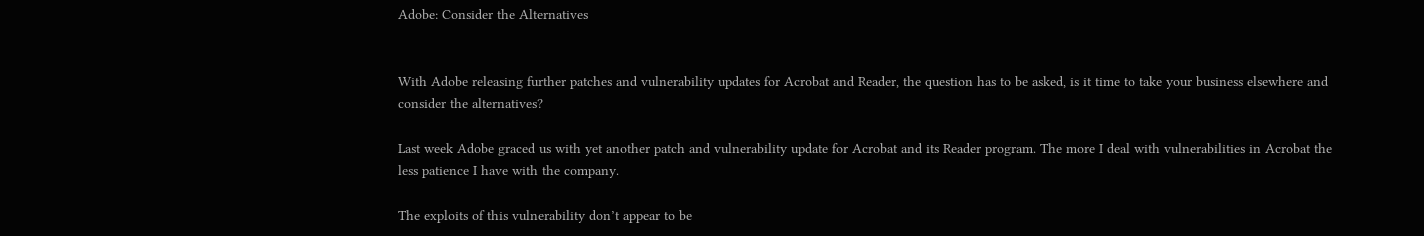Adobe: Consider the Alternatives


With Adobe releasing further patches and vulnerability updates for Acrobat and Reader, the question has to be asked, is it time to take your business elsewhere and consider the alternatives?

Last week Adobe graced us with yet another patch and vulnerability update for Acrobat and its Reader program. The more I deal with vulnerabilities in Acrobat the less patience I have with the company.

The exploits of this vulnerability don’t appear to be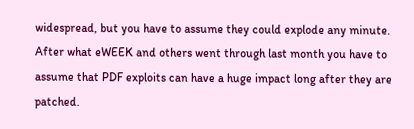widespread, but you have to assume they could explode any minute. After what eWEEK and others went through last month you have to assume that PDF exploits can have a huge impact long after they are patched.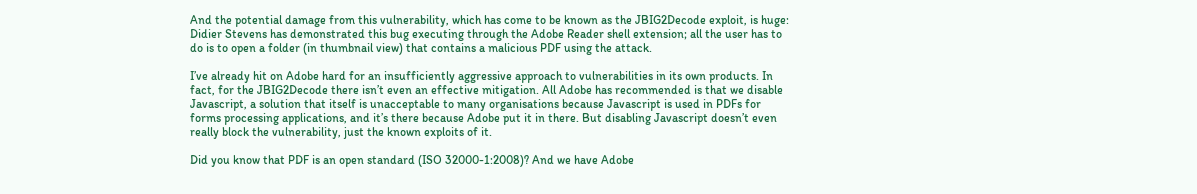And the potential damage from this vulnerability, which has come to be known as the JBIG2Decode exploit, is huge: Didier Stevens has demonstrated this bug executing through the Adobe Reader shell extension; all the user has to do is to open a folder (in thumbnail view) that contains a malicious PDF using the attack.

I’ve already hit on Adobe hard for an insufficiently aggressive approach to vulnerabilities in its own products. In fact, for the JBIG2Decode there isn’t even an effective mitigation. All Adobe has recommended is that we disable Javascript, a solution that itself is unacceptable to many organisations because Javascript is used in PDFs for forms processing applications, and it’s there because Adobe put it in there. But disabling Javascript doesn’t even really block the vulnerability, just the known exploits of it.

Did you know that PDF is an open standard (ISO 32000-1:2008)? And we have Adobe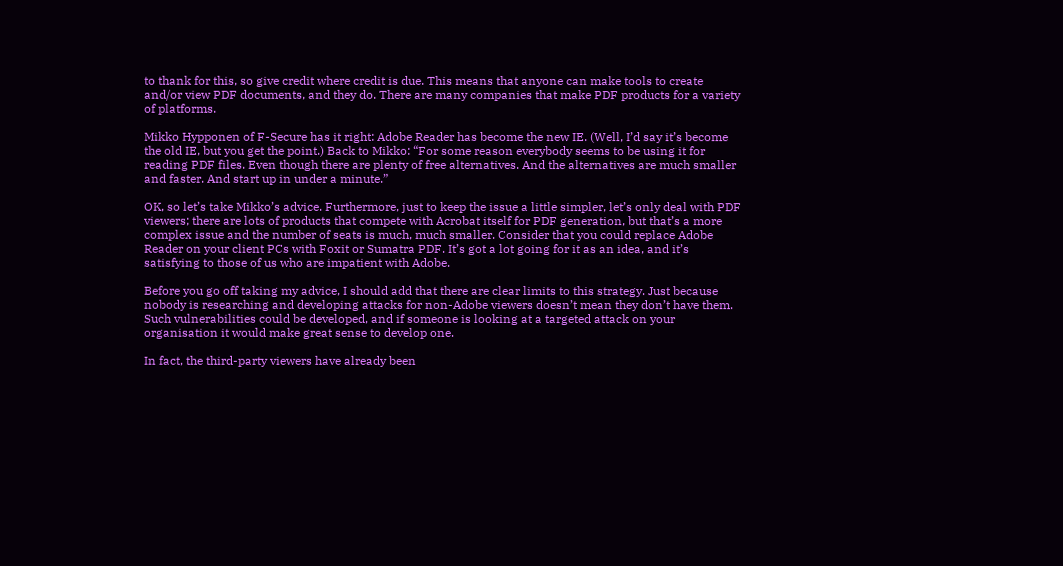to thank for this, so give credit where credit is due. This means that anyone can make tools to create and/or view PDF documents, and they do. There are many companies that make PDF products for a variety of platforms.

Mikko Hypponen of F-Secure has it right: Adobe Reader has become the new IE. (Well, I’d say it’s become the old IE, but you get the point.) Back to Mikko: “For some reason everybody seems to be using it for reading PDF files. Even though there are plenty of free alternatives. And the alternatives are much smaller and faster. And start up in under a minute.”

OK, so let’s take Mikko’s advice. Furthermore, just to keep the issue a little simpler, let’s only deal with PDF viewers; there are lots of products that compete with Acrobat itself for PDF generation, but that’s a more complex issue and the number of seats is much, much smaller. Consider that you could replace Adobe Reader on your client PCs with Foxit or Sumatra PDF. It’s got a lot going for it as an idea, and it’s satisfying to those of us who are impatient with Adobe.

Before you go off taking my advice, I should add that there are clear limits to this strategy. Just because nobody is researching and developing attacks for non-Adobe viewers doesn’t mean they don’t have them. Such vulnerabilities could be developed, and if someone is looking at a targeted attack on your organisation it would make great sense to develop one.

In fact, the third-party viewers have already been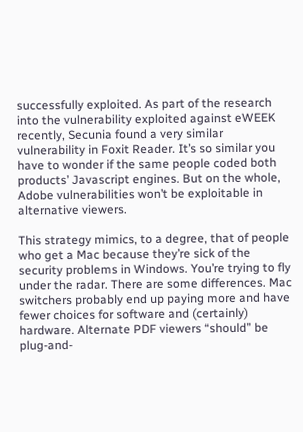successfully exploited. As part of the research into the vulnerability exploited against eWEEK recently, Secunia found a very similar vulnerability in Foxit Reader. It’s so similar you have to wonder if the same people coded both products’ Javascript engines. But on the whole, Adobe vulnerabilities won’t be exploitable in alternative viewers.

This strategy mimics, to a degree, that of people who get a Mac because they’re sick of the security problems in Windows. You’re trying to fly under the radar. There are some differences. Mac switchers probably end up paying more and have fewer choices for software and (certainly) hardware. Alternate PDF viewers “should” be plug-and-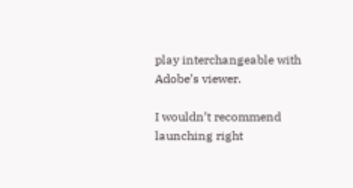play interchangeable with Adobe’s viewer.

I wouldn’t recommend launching right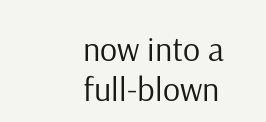now into a full-blown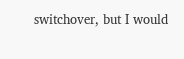switchover, but I would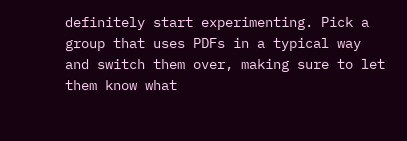definitely start experimenting. Pick a group that uses PDFs in a typical way and switch them over, making sure to let them know what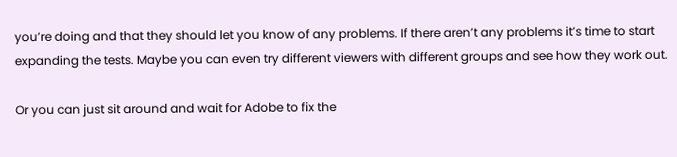you’re doing and that they should let you know of any problems. If there aren’t any problems it’s time to start expanding the tests. Maybe you can even try different viewers with different groups and see how they work out.

Or you can just sit around and wait for Adobe to fix the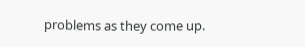problems as they come up.